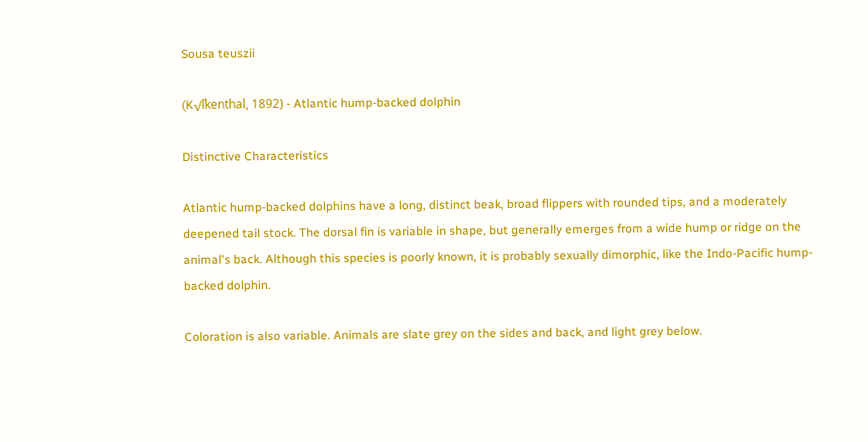Sousa teuszii

(K√ľkenthal, 1892) - Atlantic hump-backed dolphin

Distinctive Characteristics

Atlantic hump-backed dolphins have a long, distinct beak, broad flippers with rounded tips, and a moderately deepened tail stock. The dorsal fin is variable in shape, but generally emerges from a wide hump or ridge on the animal's back. Although this species is poorly known, it is probably sexually dimorphic, like the Indo-Pacific hump-backed dolphin.

Coloration is also variable. Animals are slate grey on the sides and back, and light grey below.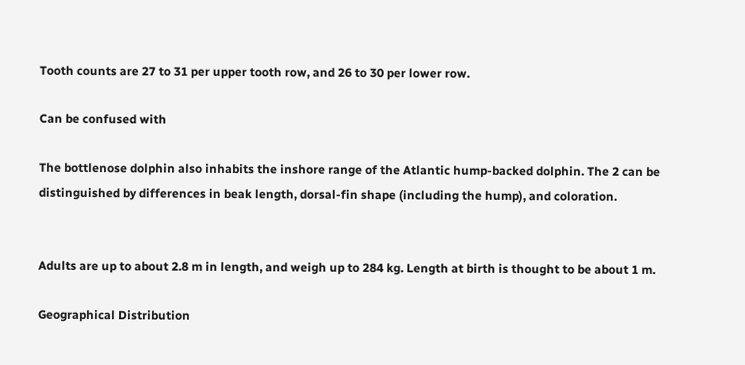Tooth counts are 27 to 31 per upper tooth row, and 26 to 30 per lower row.

Can be confused with

The bottlenose dolphin also inhabits the inshore range of the Atlantic hump-backed dolphin. The 2 can be distinguished by differences in beak length, dorsal-fin shape (including the hump), and coloration.


Adults are up to about 2.8 m in length, and weigh up to 284 kg. Length at birth is thought to be about 1 m.

Geographical Distribution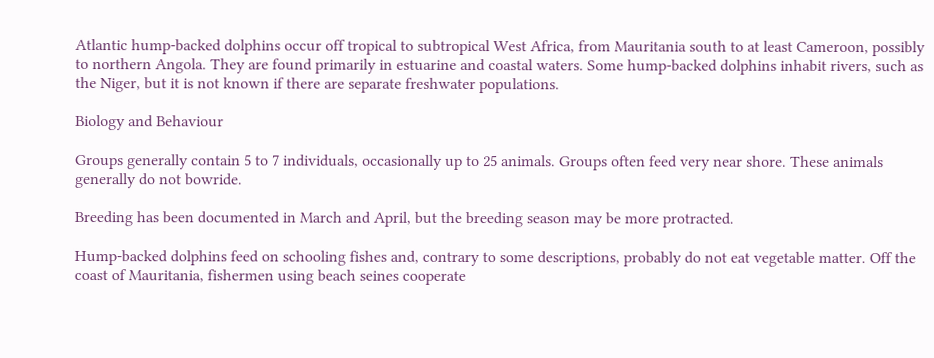Atlantic hump-backed dolphins occur off tropical to subtropical West Africa, from Mauritania south to at least Cameroon, possibly to northern Angola. They are found primarily in estuarine and coastal waters. Some hump-backed dolphins inhabit rivers, such as the Niger, but it is not known if there are separate freshwater populations.

Biology and Behaviour

Groups generally contain 5 to 7 individuals, occasionally up to 25 animals. Groups often feed very near shore. These animals generally do not bowride.

Breeding has been documented in March and April, but the breeding season may be more protracted.

Hump-backed dolphins feed on schooling fishes and, contrary to some descriptions, probably do not eat vegetable matter. Off the coast of Mauritania, fishermen using beach seines cooperate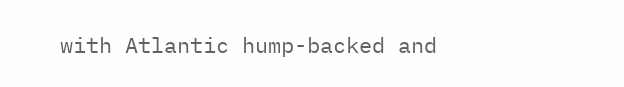with Atlantic hump-backed and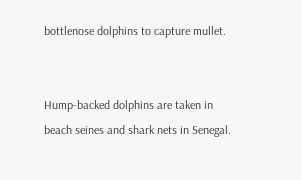bottlenose dolphins to capture mullet.


Hump-backed dolphins are taken in beach seines and shark nets in Senegal.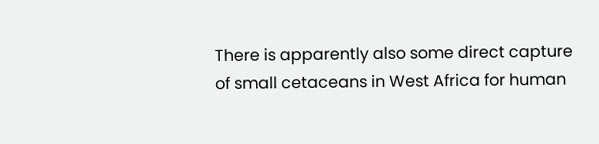There is apparently also some direct capture of small cetaceans in West Africa for human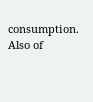consumption. Also of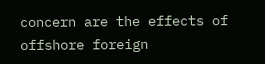concern are the effects of offshore foreign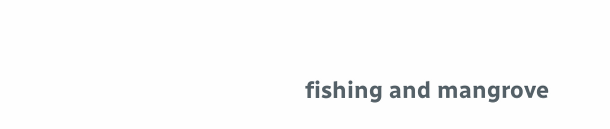fishing and mangrove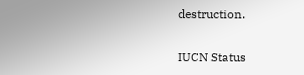destruction.

IUCN Status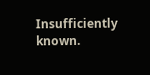Insufficiently known.